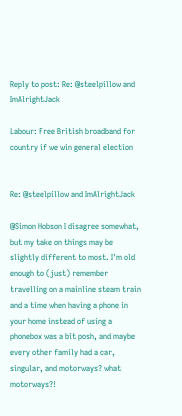Reply to post: Re: @steelpillow and ImAlrightJack

Labour: Free British broadband for country if we win general election


Re: @steelpillow and ImAlrightJack

@Simon Hobson I disagree somewhat, but my take on things may be slightly different to most. I'm old enough to (just) remember travelling on a mainline steam train and a time when having a phone in your home instead of using a phonebox was a bit posh, and maybe every other family had a car, singular, and motorways? what motorways?!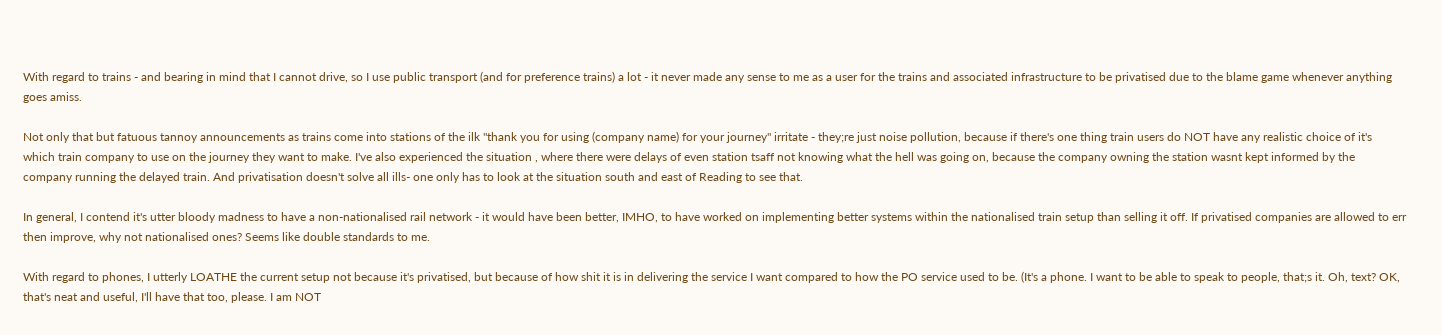With regard to trains - and bearing in mind that I cannot drive, so I use public transport (and for preference trains) a lot - it never made any sense to me as a user for the trains and associated infrastructure to be privatised due to the blame game whenever anything goes amiss.

Not only that but fatuous tannoy announcements as trains come into stations of the ilk "thank you for using (company name) for your journey" irritate - they;re just noise pollution, because if there's one thing train users do NOT have any realistic choice of it's which train company to use on the journey they want to make. I've also experienced the situation , where there were delays of even station tsaff not knowing what the hell was going on, because the company owning the station wasnt kept informed by the company running the delayed train. And privatisation doesn't solve all ills- one only has to look at the situation south and east of Reading to see that.

In general, I contend it's utter bloody madness to have a non-nationalised rail network - it would have been better, IMHO, to have worked on implementing better systems within the nationalised train setup than selling it off. If privatised companies are allowed to err then improve, why not nationalised ones? Seems like double standards to me.

With regard to phones, I utterly LOATHE the current setup not because it's privatised, but because of how shit it is in delivering the service I want compared to how the PO service used to be. (It's a phone. I want to be able to speak to people, that;s it. Oh, text? OK, that's neat and useful, I'll have that too, please. I am NOT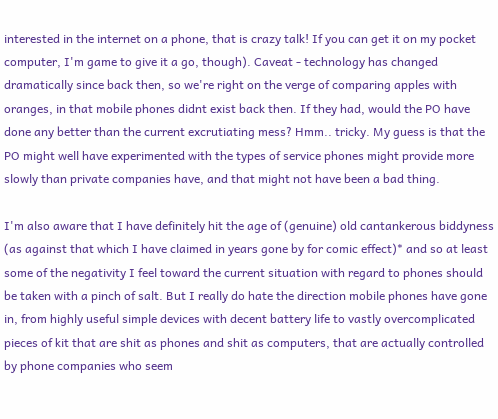interested in the internet on a phone, that is crazy talk! If you can get it on my pocket computer, I'm game to give it a go, though). Caveat - technology has changed dramatically since back then, so we're right on the verge of comparing apples with oranges, in that mobile phones didnt exist back then. If they had, would the PO have done any better than the current excrutiating mess? Hmm.. tricky. My guess is that the PO might well have experimented with the types of service phones might provide more slowly than private companies have, and that might not have been a bad thing.

I'm also aware that I have definitely hit the age of (genuine) old cantankerous biddyness (as against that which I have claimed in years gone by for comic effect)* and so at least some of the negativity I feel toward the current situation with regard to phones should be taken with a pinch of salt. But I really do hate the direction mobile phones have gone in, from highly useful simple devices with decent battery life to vastly overcomplicated pieces of kit that are shit as phones and shit as computers, that are actually controlled by phone companies who seem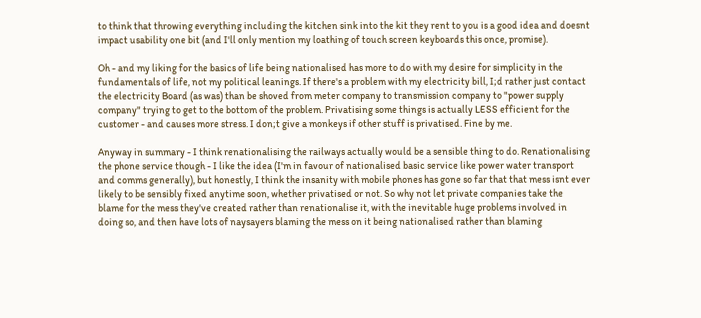to think that throwing everything including the kitchen sink into the kit they rent to you is a good idea and doesnt impact usability one bit (and I'll only mention my loathing of touch screen keyboards this once, promise).

Oh - and my liking for the basics of life being nationalised has more to do with my desire for simplicity in the fundamentals of life, not my political leanings. If there's a problem with my electricity bill, I;d rather just contact the electricity Board (as was) than be shoved from meter company to transmission company to "power supply company" trying to get to the bottom of the problem. Privatising some things is actually LESS efficient for the customer - and causes more stress. I don;t give a monkeys if other stuff is privatised. Fine by me.

Anyway in summary - I think renationalising the railways actually would be a sensible thing to do. Renationalising the phone service though - I like the idea (I'm in favour of nationalised basic service like power water transport and comms generally), but honestly, I think the insanity with mobile phones has gone so far that that mess isnt ever likely to be sensibly fixed anytime soon, whether privatised or not. So why not let private companies take the blame for the mess they've created rather than renationalise it, with the inevitable huge problems involved in doing so, and then have lots of naysayers blaming the mess on it being nationalised rather than blaming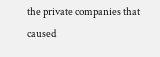the private companies that caused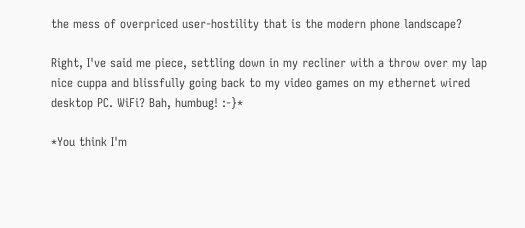the mess of overpriced user-hostility that is the modern phone landscape?

Right, I've said me piece, settling down in my recliner with a throw over my lap nice cuppa and blissfully going back to my video games on my ethernet wired desktop PC. WiFi? Bah, humbug! :-}*

*You think I'm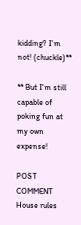kidding? I'm not! (chuckle)**

** But I'm still capable of poking fun at my own expense!

POST COMMENT House rules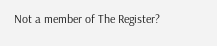Not a member of The Register?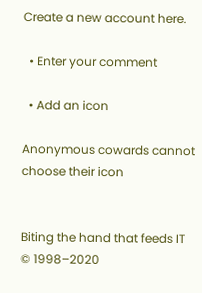Create a new account here.

  • Enter your comment

  • Add an icon

Anonymous cowards cannot choose their icon


Biting the hand that feeds IT © 1998–2020